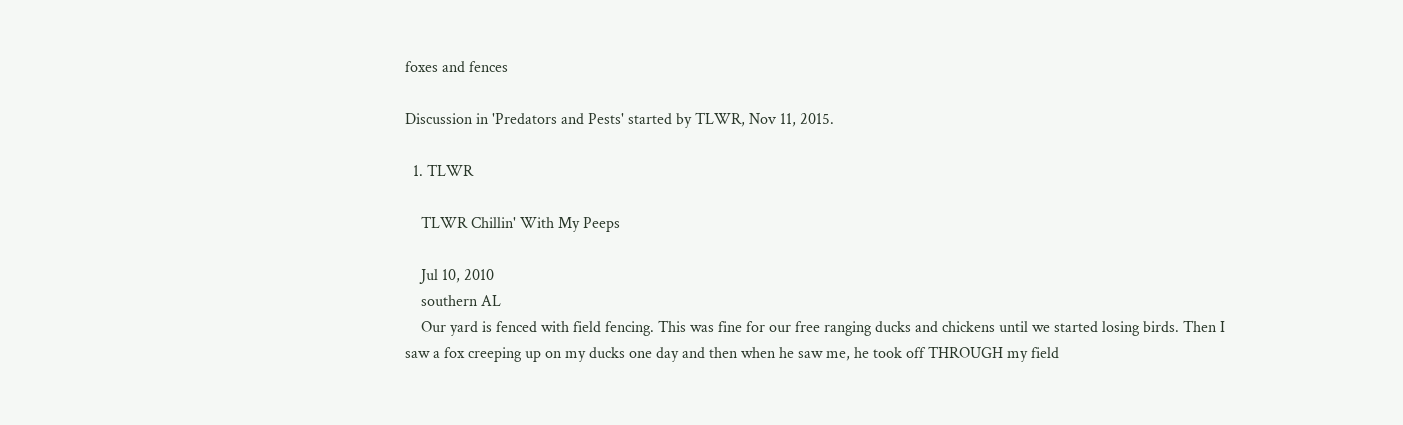foxes and fences

Discussion in 'Predators and Pests' started by TLWR, Nov 11, 2015.

  1. TLWR

    TLWR Chillin' With My Peeps

    Jul 10, 2010
    southern AL
    Our yard is fenced with field fencing. This was fine for our free ranging ducks and chickens until we started losing birds. Then I saw a fox creeping up on my ducks one day and then when he saw me, he took off THROUGH my field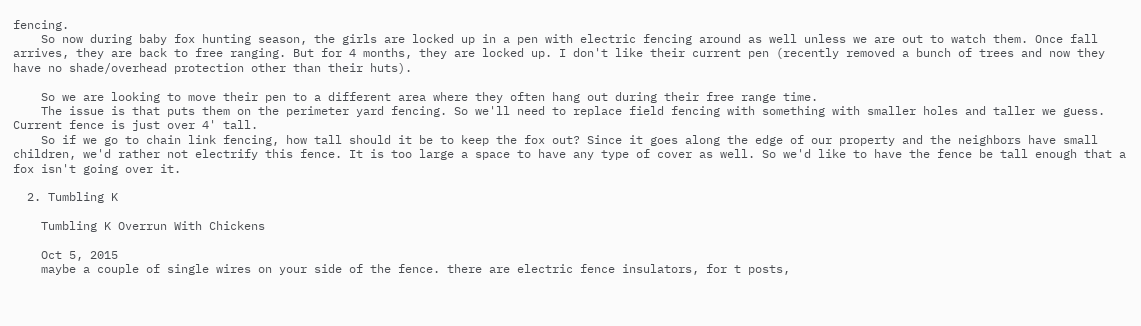fencing.
    So now during baby fox hunting season, the girls are locked up in a pen with electric fencing around as well unless we are out to watch them. Once fall arrives, they are back to free ranging. But for 4 months, they are locked up. I don't like their current pen (recently removed a bunch of trees and now they have no shade/overhead protection other than their huts).

    So we are looking to move their pen to a different area where they often hang out during their free range time.
    The issue is that puts them on the perimeter yard fencing. So we'll need to replace field fencing with something with smaller holes and taller we guess. Current fence is just over 4' tall.
    So if we go to chain link fencing, how tall should it be to keep the fox out? Since it goes along the edge of our property and the neighbors have small children, we'd rather not electrify this fence. It is too large a space to have any type of cover as well. So we'd like to have the fence be tall enough that a fox isn't going over it.

  2. Tumbling K

    Tumbling K Overrun With Chickens

    Oct 5, 2015
    maybe a couple of single wires on your side of the fence. there are electric fence insulators, for t posts,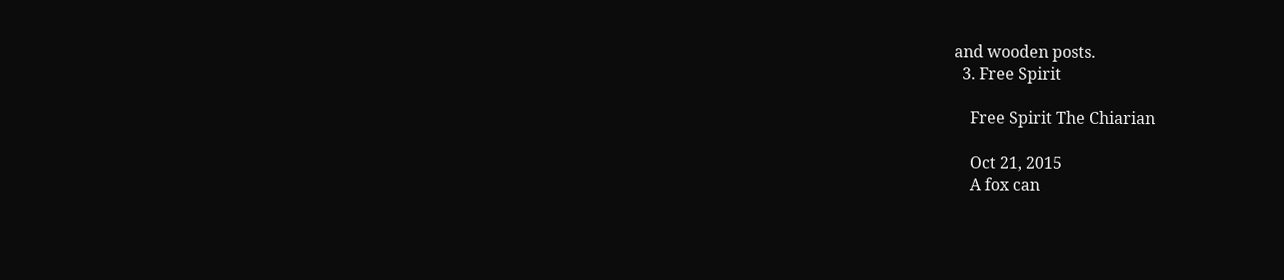and wooden posts.
  3. Free Spirit

    Free Spirit The Chiarian

    Oct 21, 2015
    A fox can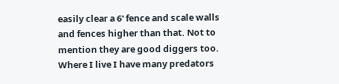easily clear a 6' fence and scale walls and fences higher than that. Not to mention they are good diggers too. Where I live I have many predators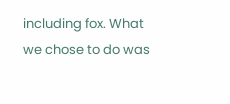including fox. What we chose to do was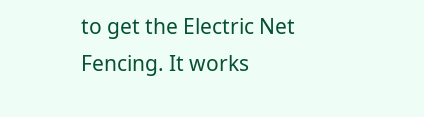to get the Electric Net Fencing. It works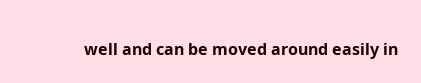well and can be moved around easily in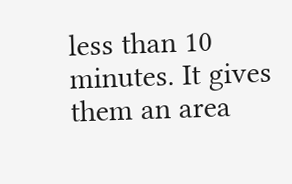less than 10 minutes. It gives them an area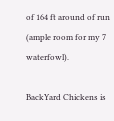of 164 ft around of run (ample room for my 7 waterfowl).

BackYard Chickens is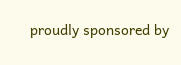proudly sponsored by